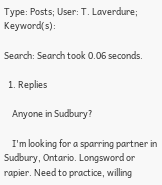Type: Posts; User: T. Laverdure; Keyword(s):

Search: Search took 0.06 seconds.

  1. Replies

    Anyone in Sudbury?

    I'm looking for a sparring partner in Sudbury, Ontario. Longsword or rapier. Need to practice, willing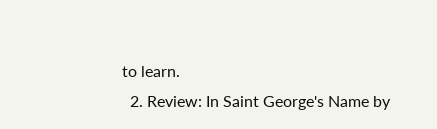to learn.
  2. Review: In Saint George's Name by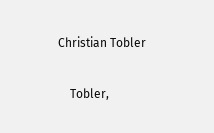Christian Tobler

    Tobler,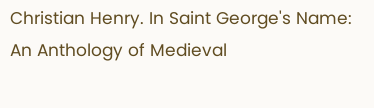Christian Henry. In Saint George's Name: An Anthology of Medieval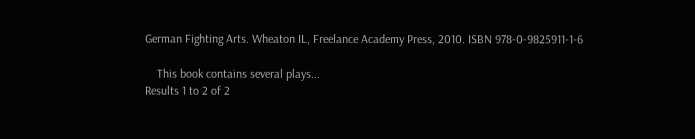German Fighting Arts. Wheaton IL, Freelance Academy Press, 2010. ISBN 978-0-9825911-1-6

    This book contains several plays...
Results 1 to 2 of 2